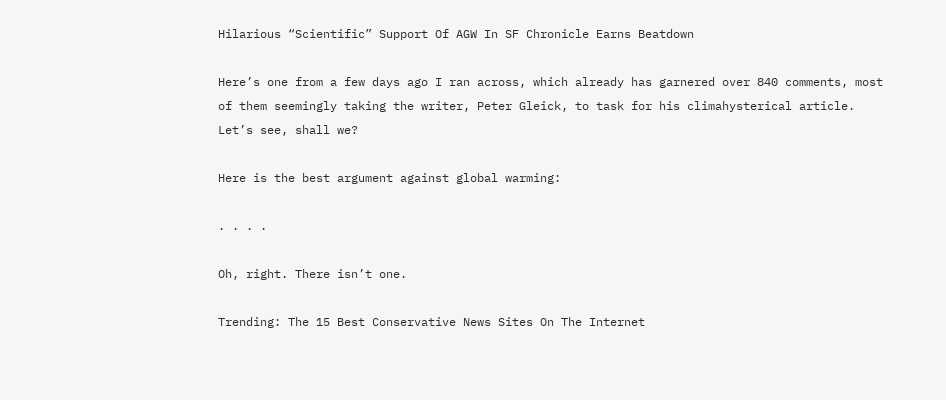Hilarious “Scientific” Support Of AGW In SF Chronicle Earns Beatdown

Here’s one from a few days ago I ran across, which already has garnered over 840 comments, most of them seemingly taking the writer, Peter Gleick, to task for his climahysterical article. Let’s see, shall we?

Here is the best argument against global warming:

. . . .

Oh, right. There isn’t one.

Trending: The 15 Best Conservative News Sites On The Internet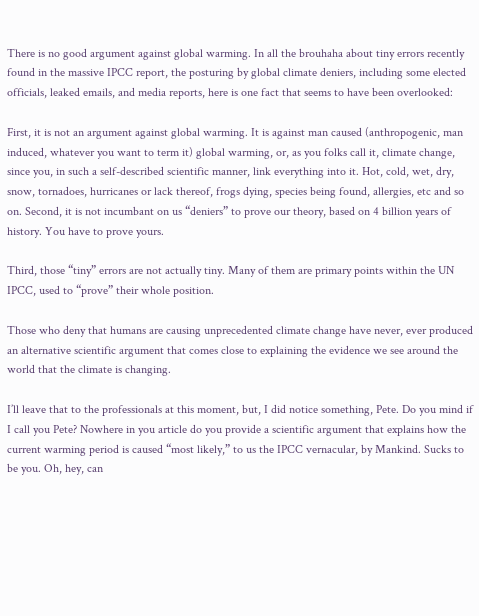There is no good argument against global warming. In all the brouhaha about tiny errors recently found in the massive IPCC report, the posturing by global climate deniers, including some elected officials, leaked emails, and media reports, here is one fact that seems to have been overlooked:

First, it is not an argument against global warming. It is against man caused (anthropogenic, man induced, whatever you want to term it) global warming, or, as you folks call it, climate change, since you, in such a self-described scientific manner, link everything into it. Hot, cold, wet, dry, snow, tornadoes, hurricanes or lack thereof, frogs dying, species being found, allergies, etc and so on. Second, it is not incumbant on us “deniers” to prove our theory, based on 4 billion years of history. You have to prove yours.

Third, those “tiny” errors are not actually tiny. Many of them are primary points within the UN IPCC, used to “prove” their whole position.

Those who deny that humans are causing unprecedented climate change have never, ever produced an alternative scientific argument that comes close to explaining the evidence we see around the world that the climate is changing.

I’ll leave that to the professionals at this moment, but, I did notice something, Pete. Do you mind if I call you Pete? Nowhere in you article do you provide a scientific argument that explains how the current warming period is caused “most likely,” to us the IPCC vernacular, by Mankind. Sucks to be you. Oh, hey, can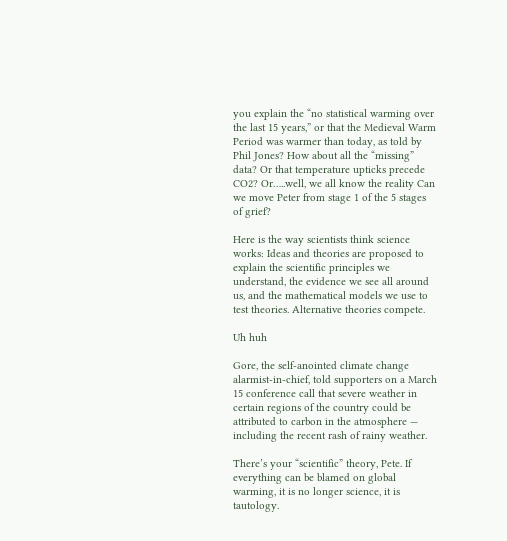you explain the “no statistical warming over the last 15 years,” or that the Medieval Warm Period was warmer than today, as told by Phil Jones? How about all the “missing” data? Or that temperature upticks precede CO2? Or…..well, we all know the reality Can we move Peter from stage 1 of the 5 stages of grief?

Here is the way scientists think science works: Ideas and theories are proposed to explain the scientific principles we understand, the evidence we see all around us, and the mathematical models we use to test theories. Alternative theories compete.

Uh huh

Gore, the self-anointed climate change alarmist-in-chief, told supporters on a March 15 conference call that severe weather in certain regions of the country could be attributed to carbon in the atmosphere — including the recent rash of rainy weather.

There’s your “scientific” theory, Pete. If everything can be blamed on global warming, it is no longer science, it is tautology.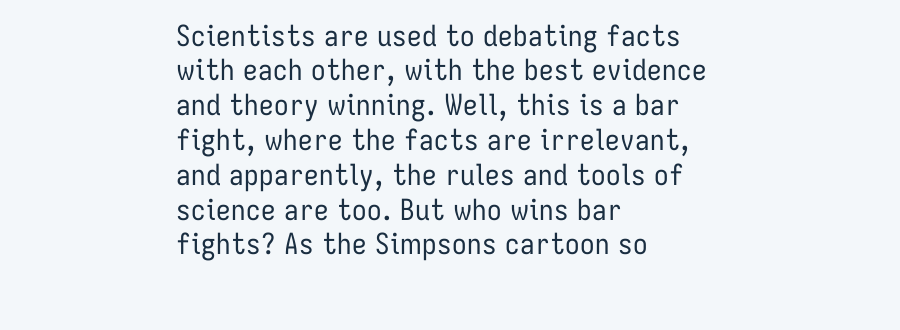Scientists are used to debating facts with each other, with the best evidence and theory winning. Well, this is a bar fight, where the facts are irrelevant, and apparently, the rules and tools of science are too. But who wins bar fights? As the Simpsons cartoon so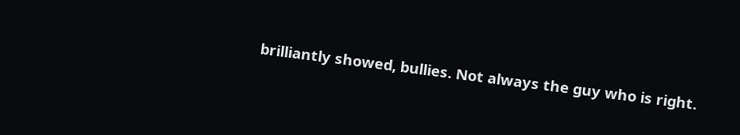brilliantly showed, bullies. Not always the guy who is right.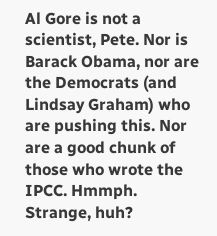Al Gore is not a scientist, Pete. Nor is Barack Obama, nor are the Democrats (and Lindsay Graham) who are pushing this. Nor are a good chunk of those who wrote the IPCC. Hmmph. Strange, huh?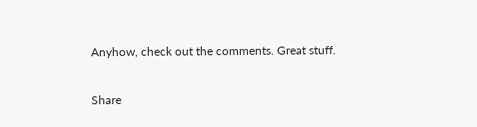Anyhow, check out the comments. Great stuff.

Share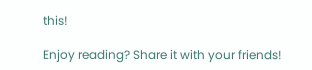this!

Enjoy reading? Share it with your friends!